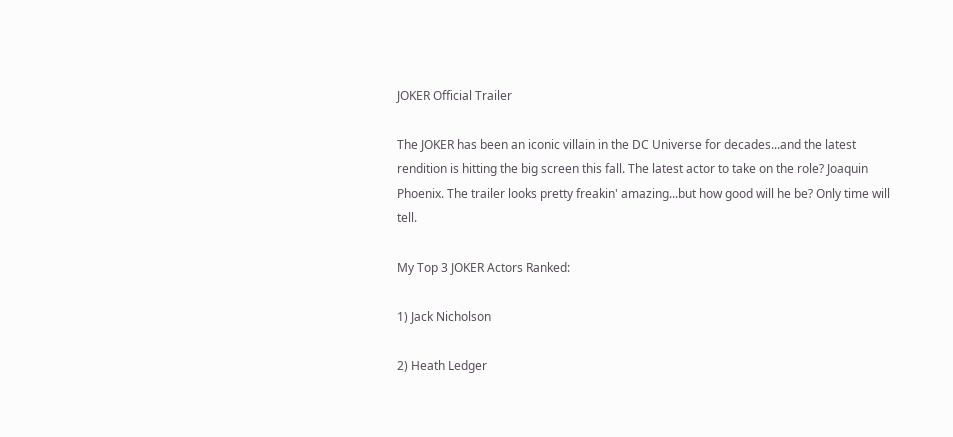JOKER Official Trailer

The JOKER has been an iconic villain in the DC Universe for decades...and the latest rendition is hitting the big screen this fall. The latest actor to take on the role? Joaquin Phoenix. The trailer looks pretty freakin' amazing...but how good will he be? Only time will tell.

My Top 3 JOKER Actors Ranked:

1) Jack Nicholson

2) Heath Ledger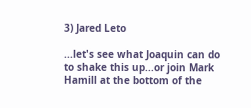3) Jared Leto

...let's see what Joaquin can do to shake this up...or join Mark Hamill at the bottom of the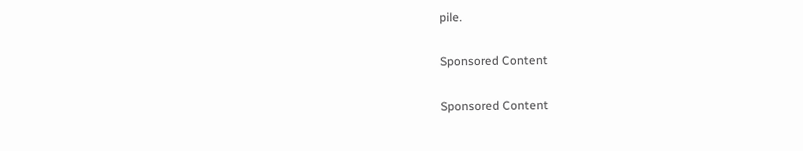pile.

Sponsored Content

Sponsored Content